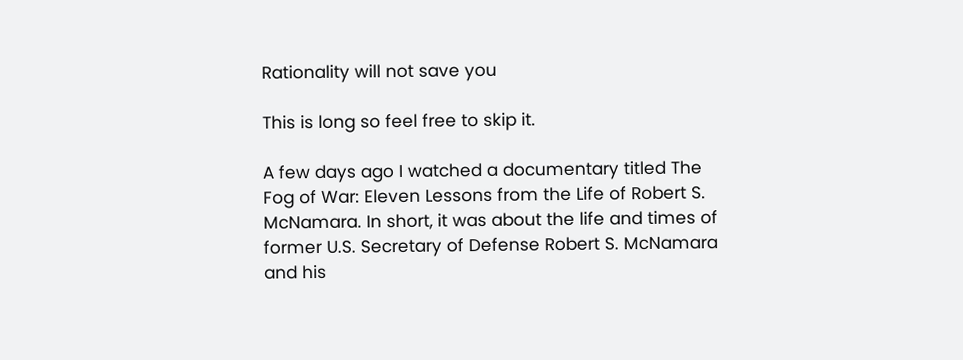Rationality will not save you

This is long so feel free to skip it.

A few days ago I watched a documentary titled The Fog of War: Eleven Lessons from the Life of Robert S. McNamara. In short, it was about the life and times of former U.S. Secretary of Defense Robert S. McNamara and his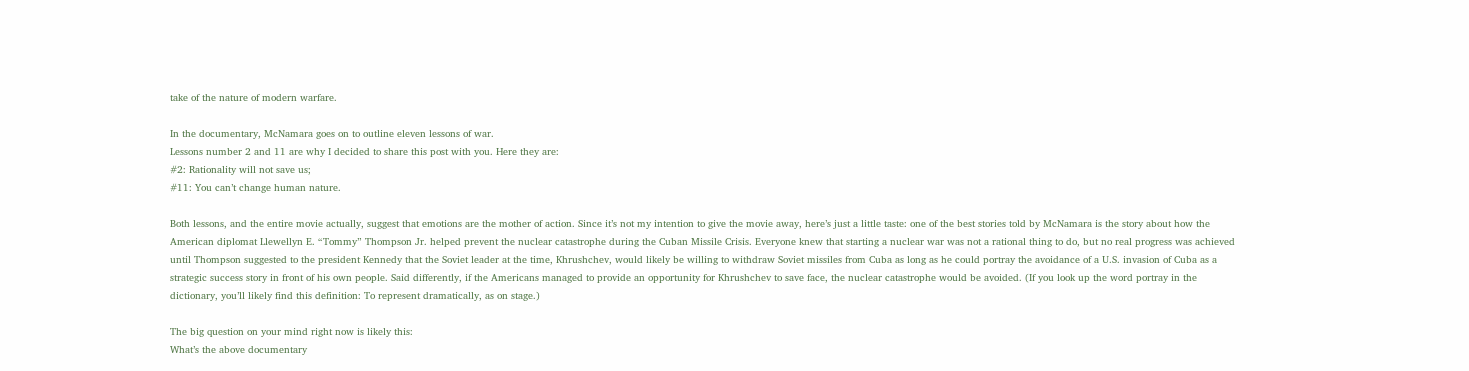take of the nature of modern warfare.

In the documentary, McNamara goes on to outline eleven lessons of war.
Lessons number 2 and 11 are why I decided to share this post with you. Here they are:
#2: Rationality will not save us;
#11: You can’t change human nature.

Both lessons, and the entire movie actually, suggest that emotions are the mother of action. Since it’s not my intention to give the movie away, here’s just a little taste: one of the best stories told by McNamara is the story about how the American diplomat Llewellyn E. “Tommy” Thompson Jr. helped prevent the nuclear catastrophe during the Cuban Missile Crisis. Everyone knew that starting a nuclear war was not a rational thing to do, but no real progress was achieved until Thompson suggested to the president Kennedy that the Soviet leader at the time, Khrushchev, would likely be willing to withdraw Soviet missiles from Cuba as long as he could portray the avoidance of a U.S. invasion of Cuba as a strategic success story in front of his own people. Said differently, if the Americans managed to provide an opportunity for Khrushchev to save face, the nuclear catastrophe would be avoided. (If you look up the word portray in the dictionary, you’ll likely find this definition: To represent dramatically, as on stage.)

The big question on your mind right now is likely this:
What’s the above documentary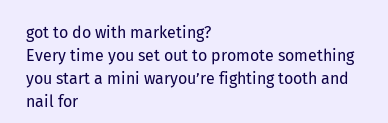got to do with marketing?
Every time you set out to promote something you start a mini waryou’re fighting tooth and nail for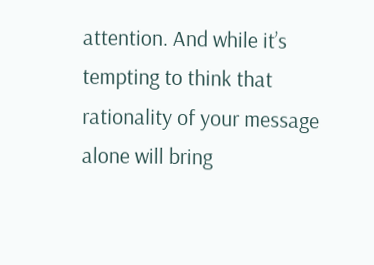attention. And while it’s tempting to think that rationality of your message alone will bring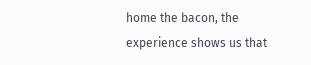home the bacon, the experience shows us that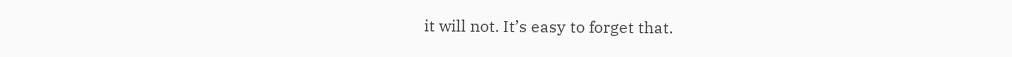it will not. It’s easy to forget that.